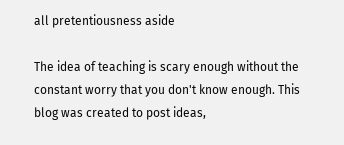all pretentiousness aside

The idea of teaching is scary enough without the constant worry that you don't know enough. This blog was created to post ideas,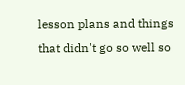lesson plans and things that didn't go so well so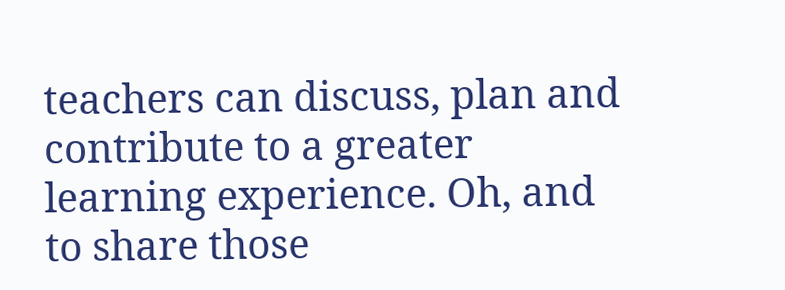teachers can discuss, plan and contribute to a greater learning experience. Oh, and to share those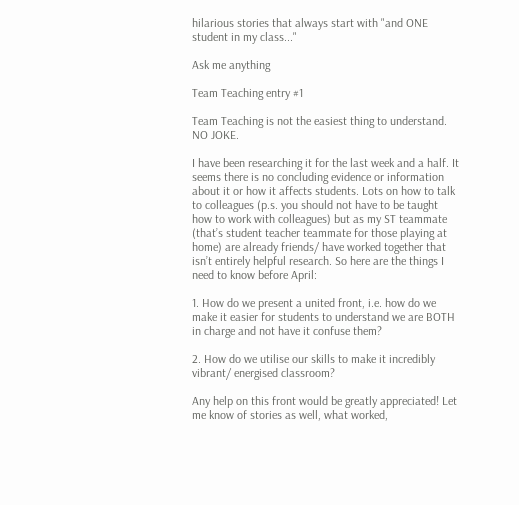hilarious stories that always start with "and ONE student in my class..."

Ask me anything

Team Teaching entry #1

Team Teaching is not the easiest thing to understand. NO JOKE.

I have been researching it for the last week and a half. It seems there is no concluding evidence or information about it or how it affects students. Lots on how to talk to colleagues (p.s. you should not have to be taught how to work with colleagues) but as my ST teammate (that’s student teacher teammate for those playing at home) are already friends/ have worked together that isn’t entirely helpful research. So here are the things I need to know before April:

1. How do we present a united front, i.e. how do we make it easier for students to understand we are BOTH in charge and not have it confuse them?

2. How do we utilise our skills to make it incredibly vibrant/ energised classroom?

Any help on this front would be greatly appreciated! Let me know of stories as well, what worked,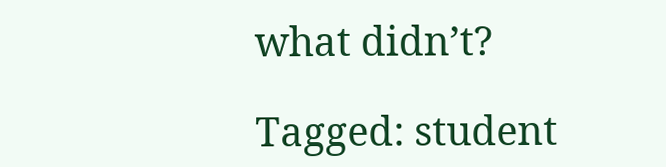what didn’t?

Tagged: student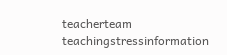teacherteam teachingstressinformation